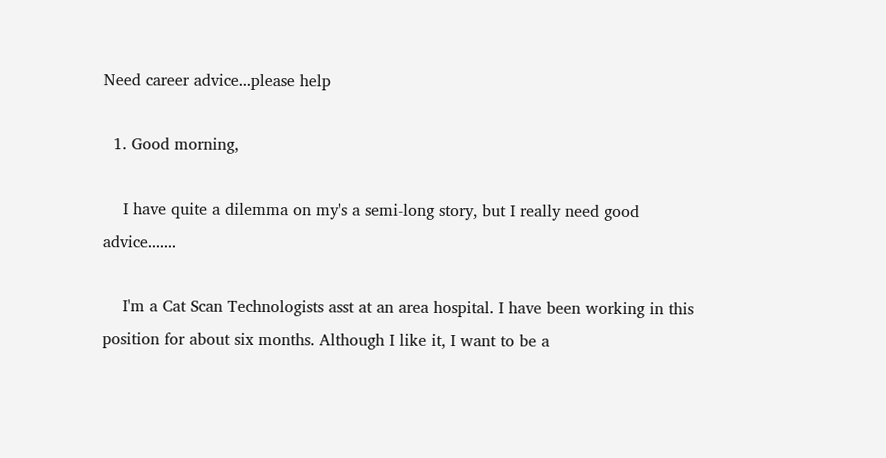Need career advice...please help

  1. Good morning,

    I have quite a dilemma on my's a semi-long story, but I really need good advice.......

    I'm a Cat Scan Technologists asst at an area hospital. I have been working in this position for about six months. Although I like it, I want to be a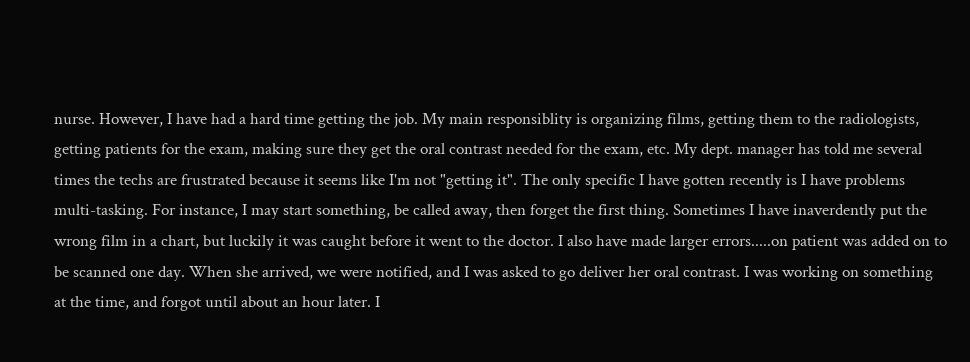nurse. However, I have had a hard time getting the job. My main responsiblity is organizing films, getting them to the radiologists, getting patients for the exam, making sure they get the oral contrast needed for the exam, etc. My dept. manager has told me several times the techs are frustrated because it seems like I'm not "getting it". The only specific I have gotten recently is I have problems multi-tasking. For instance, I may start something, be called away, then forget the first thing. Sometimes I have inaverdently put the wrong film in a chart, but luckily it was caught before it went to the doctor. I also have made larger errors.....on patient was added on to be scanned one day. When she arrived, we were notified, and I was asked to go deliver her oral contrast. I was working on something at the time, and forgot until about an hour later. I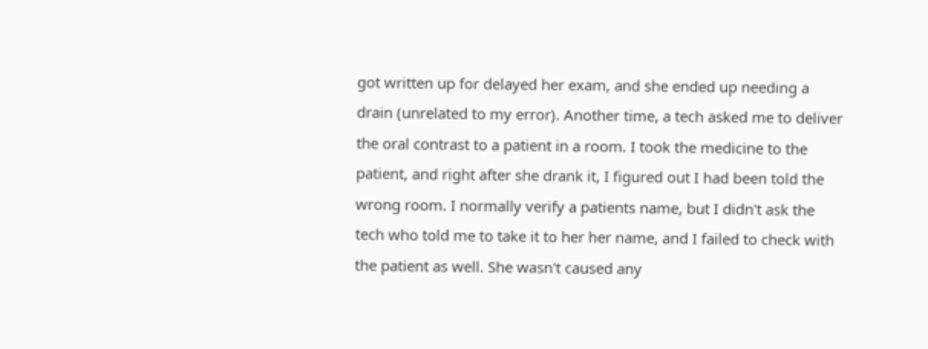got written up for delayed her exam, and she ended up needing a drain (unrelated to my error). Another time, a tech asked me to deliver the oral contrast to a patient in a room. I took the medicine to the patient, and right after she drank it, I figured out I had been told the wrong room. I normally verify a patients name, but I didn't ask the tech who told me to take it to her her name, and I failed to check with the patient as well. She wasn't caused any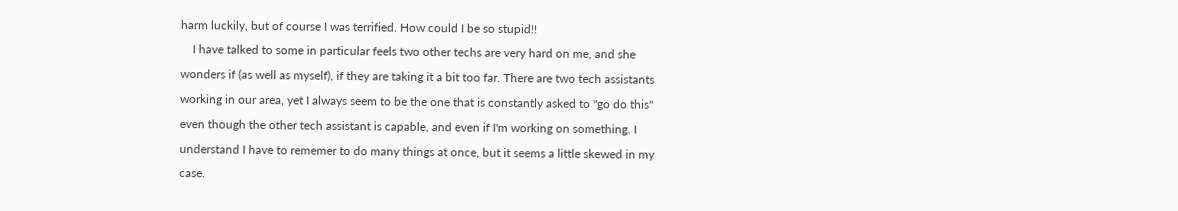harm luckily, but of course I was terrified. How could I be so stupid!!
    I have talked to some in particular feels two other techs are very hard on me, and she wonders if (as well as myself), if they are taking it a bit too far. There are two tech assistants working in our area, yet I always seem to be the one that is constantly asked to "go do this" even though the other tech assistant is capable, and even if I'm working on something. I understand I have to rememer to do many things at once, but it seems a little skewed in my case.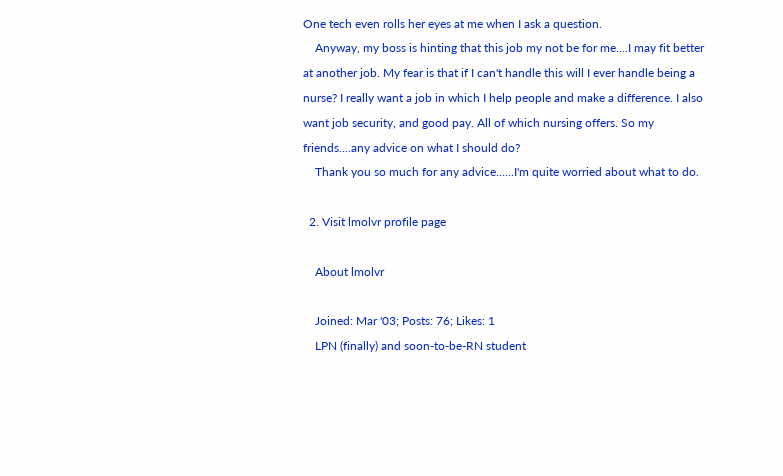One tech even rolls her eyes at me when I ask a question.
    Anyway, my boss is hinting that this job my not be for me....I may fit better at another job. My fear is that if I can't handle this will I ever handle being a nurse? I really want a job in which I help people and make a difference. I also want job security, and good pay. All of which nursing offers. So my friends....any advice on what I should do?
    Thank you so much for any advice......I'm quite worried about what to do.

  2. Visit lmolvr profile page

    About lmolvr

    Joined: Mar '03; Posts: 76; Likes: 1
    LPN (finally) and soon-to-be-RN student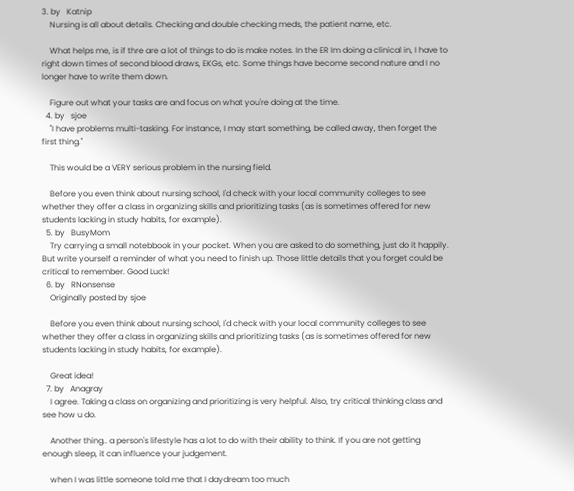3. by   Katnip
    Nursing is all about details. Checking and double checking meds, the patient name, etc.

    What helps me, is if thre are a lot of things to do is make notes. In the ER Im doing a clinical in, I have to right down times of second blood draws, EKGs, etc. Some things have become second nature and I no longer have to write them down.

    Figure out what your tasks are and focus on what you're doing at the time.
  4. by   sjoe
    "I have problems multi-tasking. For instance, I may start something, be called away, then forget the first thing."

    This would be a VERY serious problem in the nursing field.

    Before you even think about nursing school, I'd check with your local community colleges to see whether they offer a class in organizing skills and prioritizing tasks (as is sometimes offered for new students lacking in study habits, for example).
  5. by   BusyMom
    Try carrying a small notebbook in your pocket. When you are asked to do something, just do it happily. But write yourself a reminder of what you need to finish up. Those little details that you forget could be critical to remember. Good Luck!
  6. by   RNonsense
    Originally posted by sjoe

    Before you even think about nursing school, I'd check with your local community colleges to see whether they offer a class in organizing skills and prioritizing tasks (as is sometimes offered for new students lacking in study habits, for example).

    Great idea!
  7. by   Anagray
    I agree. Taking a class on organizing and prioritizing is very helpful. Also, try critical thinking class and see how u do.

    Another thing.. a person's lifestyle has a lot to do with their ability to think. If you are not getting enough sleep, it can influence your judgement.

    when I was little someone told me that I daydream too much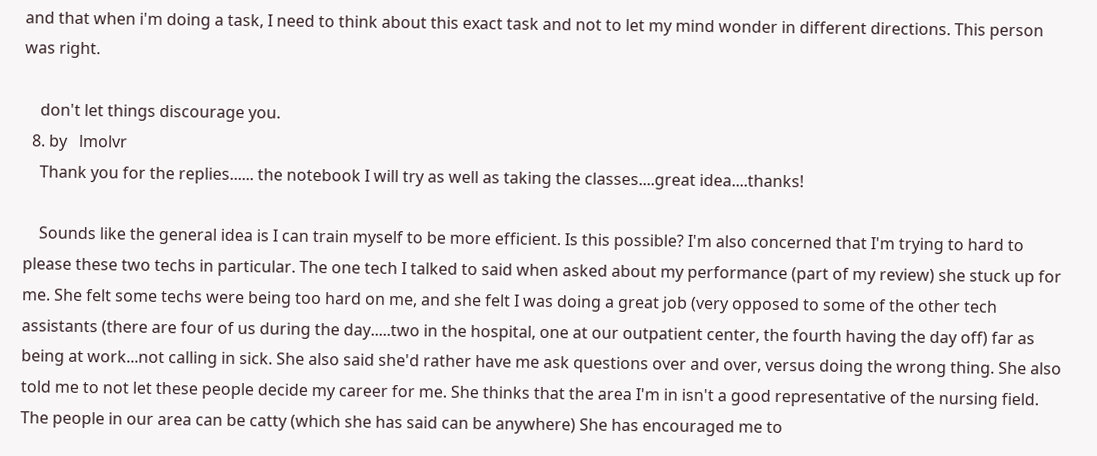and that when i'm doing a task, I need to think about this exact task and not to let my mind wonder in different directions. This person was right.

    don't let things discourage you.
  8. by   lmolvr
    Thank you for the replies...... the notebook I will try as well as taking the classes....great idea....thanks!

    Sounds like the general idea is I can train myself to be more efficient. Is this possible? I'm also concerned that I'm trying to hard to please these two techs in particular. The one tech I talked to said when asked about my performance (part of my review) she stuck up for me. She felt some techs were being too hard on me, and she felt I was doing a great job (very opposed to some of the other tech assistants (there are four of us during the day.....two in the hospital, one at our outpatient center, the fourth having the day off) far as being at work...not calling in sick. She also said she'd rather have me ask questions over and over, versus doing the wrong thing. She also told me to not let these people decide my career for me. She thinks that the area I'm in isn't a good representative of the nursing field. The people in our area can be catty (which she has said can be anywhere) She has encouraged me to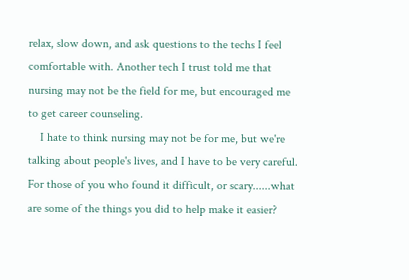relax, slow down, and ask questions to the techs I feel comfortable with. Another tech I trust told me that nursing may not be the field for me, but encouraged me to get career counseling.
    I hate to think nursing may not be for me, but we're talking about people's lives, and I have to be very careful. For those of you who found it difficult, or scary......what are some of the things you did to help make it easier?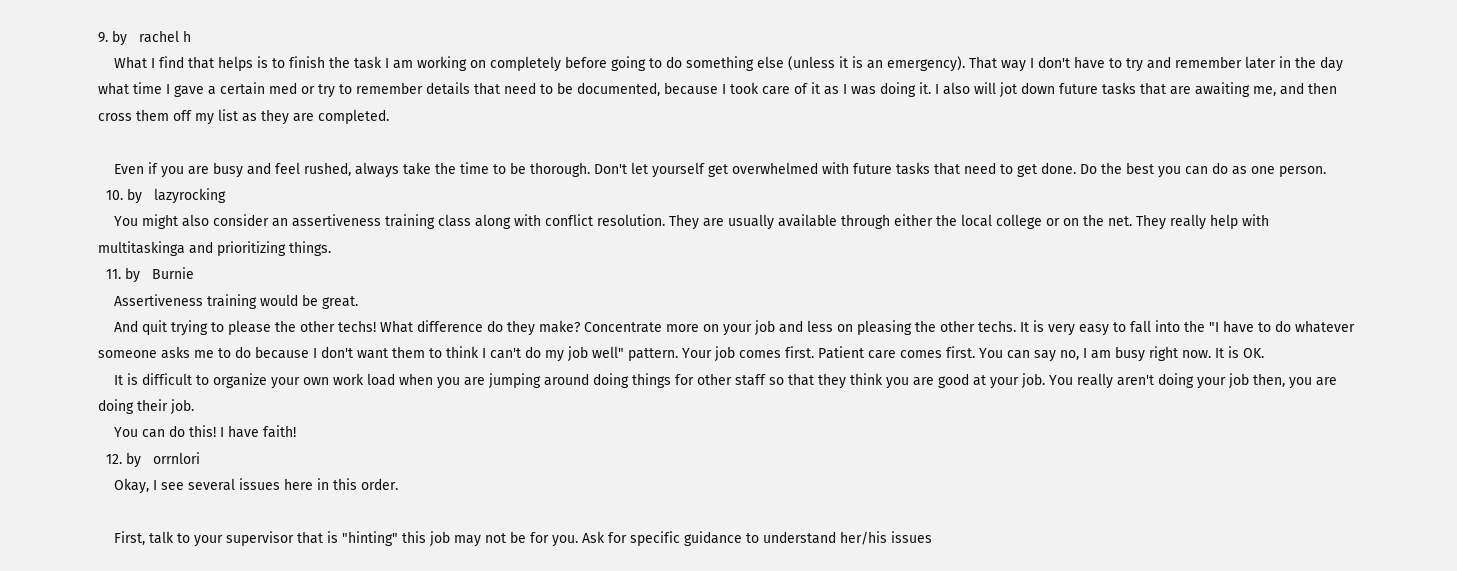9. by   rachel h
    What I find that helps is to finish the task I am working on completely before going to do something else (unless it is an emergency). That way I don't have to try and remember later in the day what time I gave a certain med or try to remember details that need to be documented, because I took care of it as I was doing it. I also will jot down future tasks that are awaiting me, and then cross them off my list as they are completed.

    Even if you are busy and feel rushed, always take the time to be thorough. Don't let yourself get overwhelmed with future tasks that need to get done. Do the best you can do as one person.
  10. by   lazyrocking
    You might also consider an assertiveness training class along with conflict resolution. They are usually available through either the local college or on the net. They really help with multitaskinga and prioritizing things.
  11. by   Burnie
    Assertiveness training would be great.
    And quit trying to please the other techs! What difference do they make? Concentrate more on your job and less on pleasing the other techs. It is very easy to fall into the "I have to do whatever someone asks me to do because I don't want them to think I can't do my job well" pattern. Your job comes first. Patient care comes first. You can say no, I am busy right now. It is OK.
    It is difficult to organize your own work load when you are jumping around doing things for other staff so that they think you are good at your job. You really aren't doing your job then, you are doing their job.
    You can do this! I have faith!
  12. by   orrnlori
    Okay, I see several issues here in this order.

    First, talk to your supervisor that is "hinting" this job may not be for you. Ask for specific guidance to understand her/his issues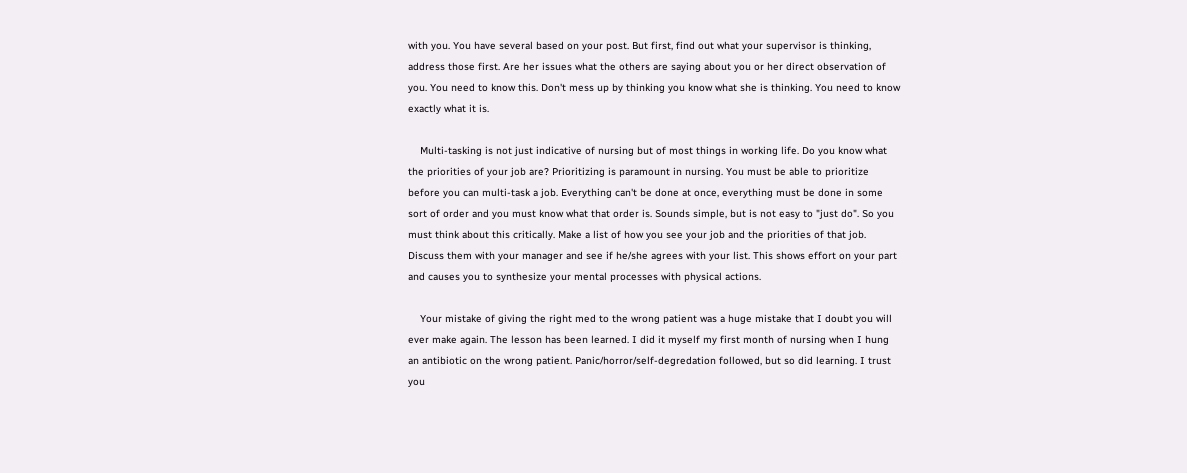with you. You have several based on your post. But first, find out what your supervisor is thinking, address those first. Are her issues what the others are saying about you or her direct observation of you. You need to know this. Don't mess up by thinking you know what she is thinking. You need to know exactly what it is.

    Multi-tasking is not just indicative of nursing but of most things in working life. Do you know what the priorities of your job are? Prioritizing is paramount in nursing. You must be able to prioritize before you can multi-task a job. Everything can't be done at once, everything must be done in some sort of order and you must know what that order is. Sounds simple, but is not easy to "just do". So you must think about this critically. Make a list of how you see your job and the priorities of that job. Discuss them with your manager and see if he/she agrees with your list. This shows effort on your part and causes you to synthesize your mental processes with physical actions.

    Your mistake of giving the right med to the wrong patient was a huge mistake that I doubt you will ever make again. The lesson has been learned. I did it myself my first month of nursing when I hung an antibiotic on the wrong patient. Panic/horror/self-degredation followed, but so did learning. I trust you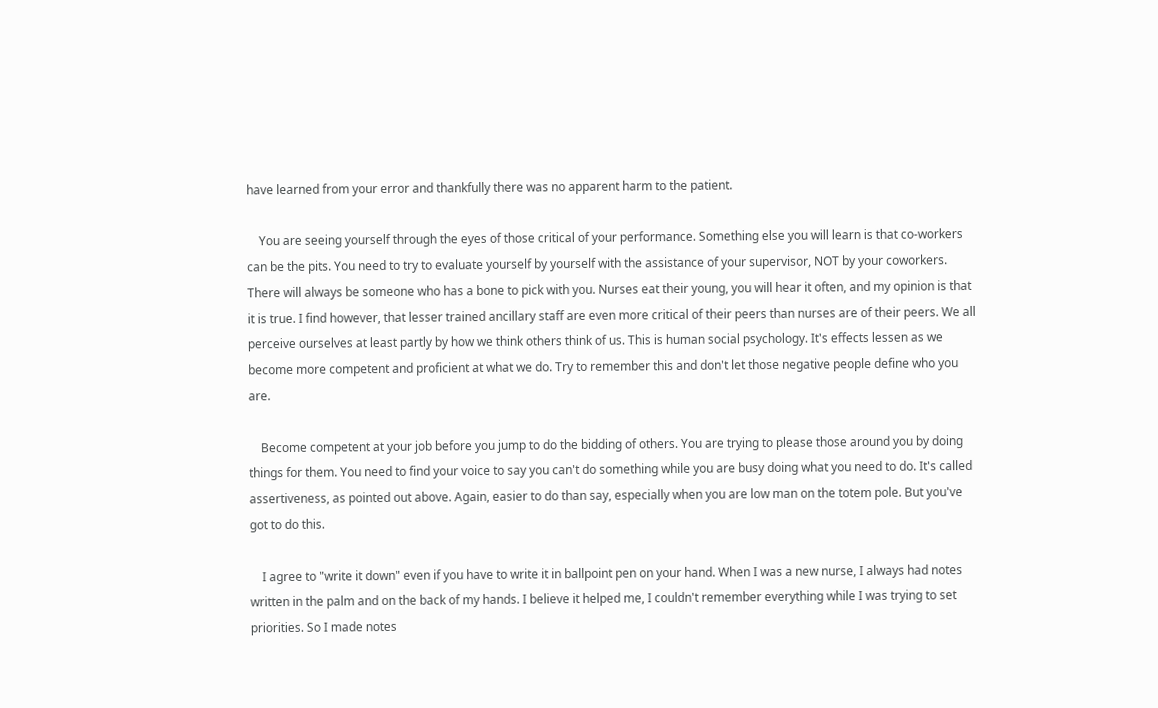have learned from your error and thankfully there was no apparent harm to the patient.

    You are seeing yourself through the eyes of those critical of your performance. Something else you will learn is that co-workers can be the pits. You need to try to evaluate yourself by yourself with the assistance of your supervisor, NOT by your coworkers. There will always be someone who has a bone to pick with you. Nurses eat their young, you will hear it often, and my opinion is that it is true. I find however, that lesser trained ancillary staff are even more critical of their peers than nurses are of their peers. We all perceive ourselves at least partly by how we think others think of us. This is human social psychology. It's effects lessen as we become more competent and proficient at what we do. Try to remember this and don't let those negative people define who you are.

    Become competent at your job before you jump to do the bidding of others. You are trying to please those around you by doing things for them. You need to find your voice to say you can't do something while you are busy doing what you need to do. It's called assertiveness, as pointed out above. Again, easier to do than say, especially when you are low man on the totem pole. But you've got to do this.

    I agree to "write it down" even if you have to write it in ballpoint pen on your hand. When I was a new nurse, I always had notes written in the palm and on the back of my hands. I believe it helped me, I couldn't remember everything while I was trying to set priorities. So I made notes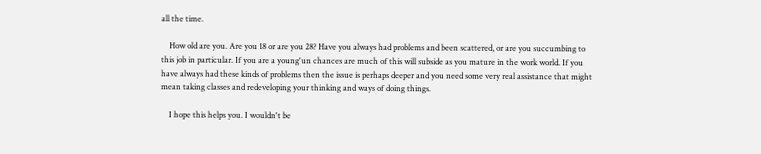all the time.

    How old are you. Are you 18 or are you 28? Have you always had problems and been scattered, or are you succumbing to this job in particular. If you are a young'un chances are much of this will subside as you mature in the work world. If you have always had these kinds of problems then the issue is perhaps deeper and you need some very real assistance that might mean taking classes and redeveloping your thinking and ways of doing things.

    I hope this helps you. I wouldn't be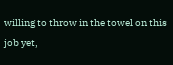willing to throw in the towel on this job yet,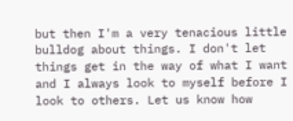but then I'm a very tenacious little bulldog about things. I don't let things get in the way of what I want and I always look to myself before I look to others. Let us know how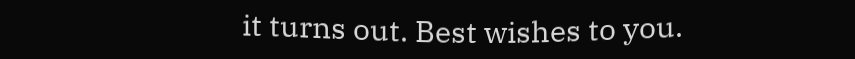it turns out. Best wishes to you.